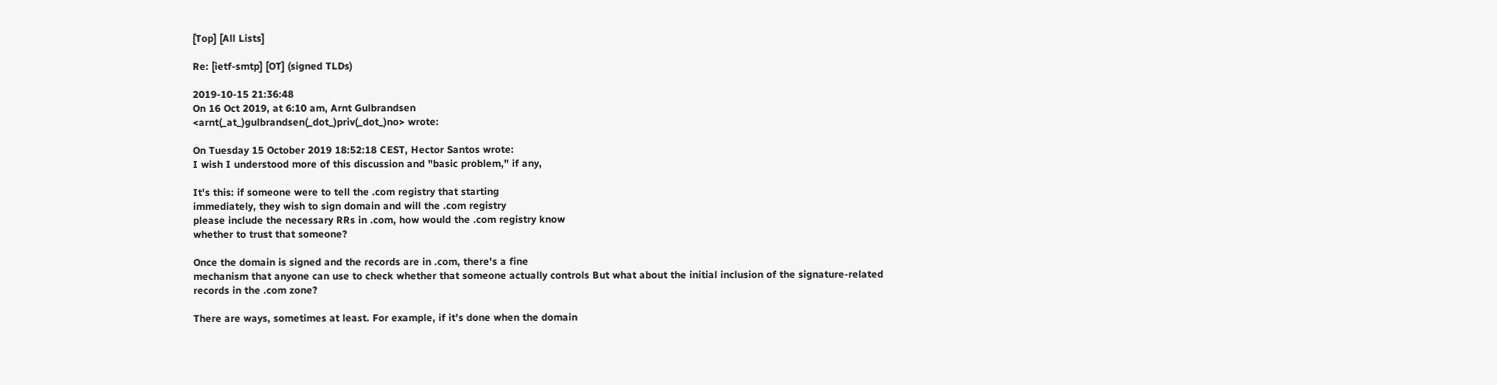[Top] [All Lists]

Re: [ietf-smtp] [OT] (signed TLDs)

2019-10-15 21:36:48
On 16 Oct 2019, at 6:10 am, Arnt Gulbrandsen
<arnt(_at_)gulbrandsen(_dot_)priv(_dot_)no> wrote:

On Tuesday 15 October 2019 18:52:18 CEST, Hector Santos wrote:
I wish I understood more of this discussion and "basic problem," if any,

It's this: if someone were to tell the .com registry that starting
immediately, they wish to sign domain and will the .com registry
please include the necessary RRs in .com, how would the .com registry know
whether to trust that someone?

Once the domain is signed and the records are in .com, there's a fine
mechanism that anyone can use to check whether that someone actually controls But what about the initial inclusion of the signature-related
records in the .com zone?

There are ways, sometimes at least. For example, if it's done when the domain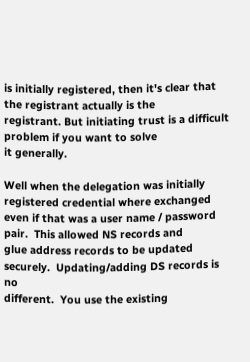is initially registered, then it's clear that the registrant actually is the
registrant. But initiating trust is a difficult problem if you want to solve
it generally.

Well when the delegation was initially registered credential where exchanged
even if that was a user name / password pair.  This allowed NS records and
glue address records to be updated securely.  Updating/adding DS records is no
different.  You use the existing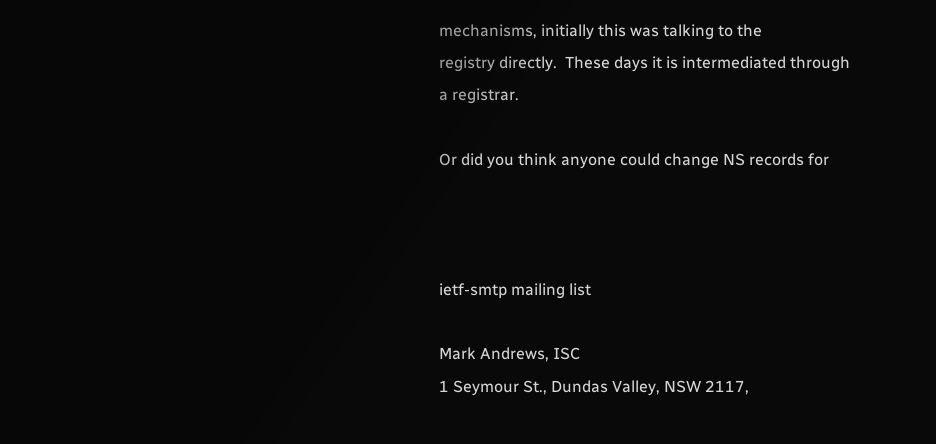mechanisms, initially this was talking to the
registry directly.  These days it is intermediated through a registrar.

Or did you think anyone could change NS records for



ietf-smtp mailing list

Mark Andrews, ISC
1 Seymour St., Dundas Valley, NSW 2117,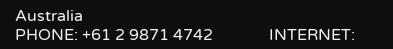Australia
PHONE: +61 2 9871 4742              INTERNET: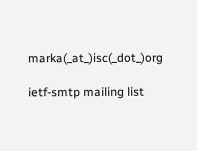marka(_at_)isc(_dot_)org

ietf-smtp mailing list